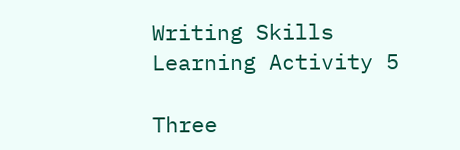Writing Skills
Learning Activity 5

Three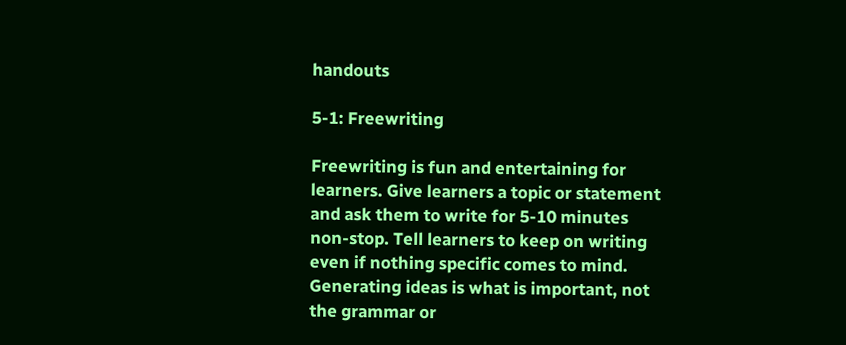handouts

5-1: Freewriting

Freewriting is fun and entertaining for learners. Give learners a topic or statement and ask them to write for 5-10 minutes non-stop. Tell learners to keep on writing even if nothing specific comes to mind. Generating ideas is what is important, not the grammar or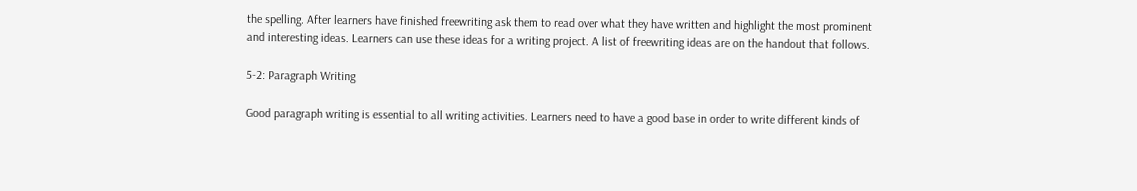the spelling. After learners have finished freewriting ask them to read over what they have written and highlight the most prominent and interesting ideas. Learners can use these ideas for a writing project. A list of freewriting ideas are on the handout that follows.

5-2: Paragraph Writing

Good paragraph writing is essential to all writing activities. Learners need to have a good base in order to write different kinds of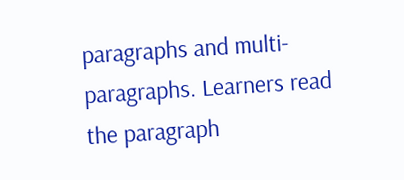paragraphs and multi-paragraphs. Learners read the paragraph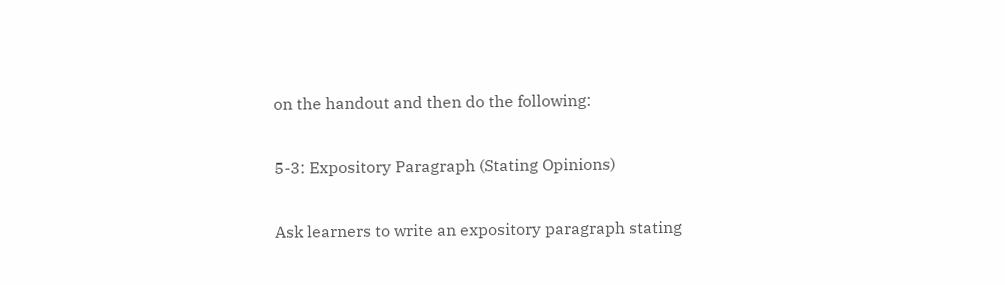on the handout and then do the following:

5-3: Expository Paragraph (Stating Opinions)

Ask learners to write an expository paragraph stating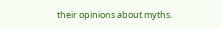their opinions about myths.